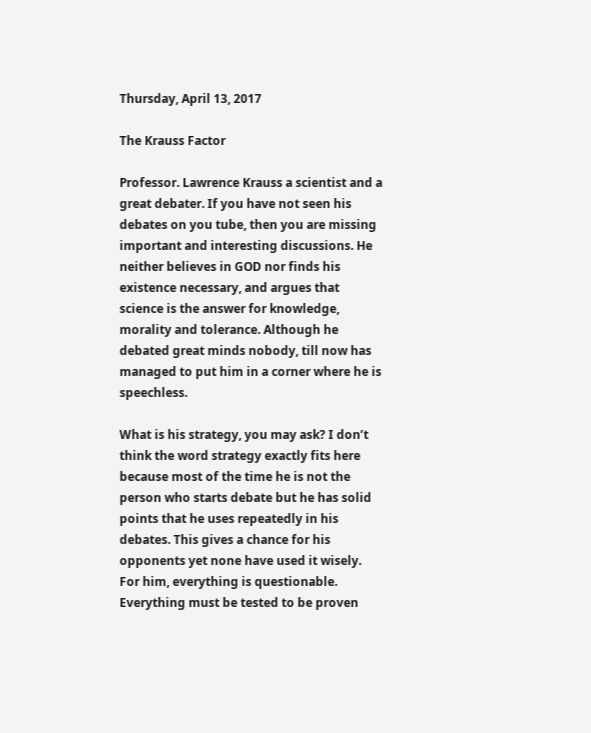Thursday, April 13, 2017

The Krauss Factor

Professor. Lawrence Krauss a scientist and a great debater. If you have not seen his debates on you tube, then you are missing important and interesting discussions. He neither believes in GOD nor finds his existence necessary, and argues that science is the answer for knowledge, morality and tolerance. Although he debated great minds nobody, till now has managed to put him in a corner where he is speechless.

What is his strategy, you may ask? I don’t think the word strategy exactly fits here because most of the time he is not the person who starts debate but he has solid points that he uses repeatedly in his debates. This gives a chance for his opponents yet none have used it wisely. For him, everything is questionable. Everything must be tested to be proven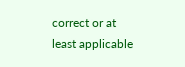correct or at least applicable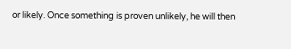or likely. Once something is proven unlikely, he will then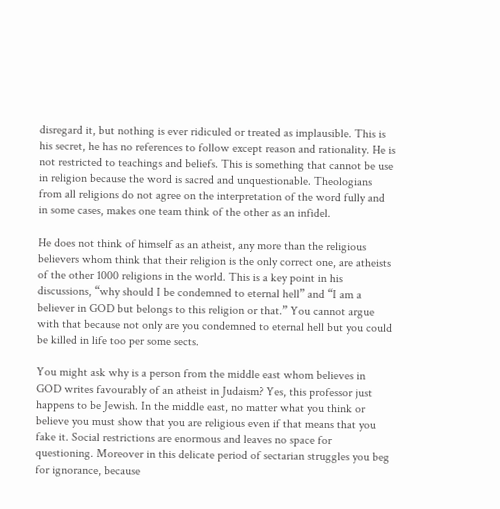disregard it, but nothing is ever ridiculed or treated as implausible. This is his secret, he has no references to follow except reason and rationality. He is not restricted to teachings and beliefs. This is something that cannot be use in religion because the word is sacred and unquestionable. Theologians from all religions do not agree on the interpretation of the word fully and in some cases, makes one team think of the other as an infidel.

He does not think of himself as an atheist, any more than the religious believers whom think that their religion is the only correct one, are atheists of the other 1000 religions in the world. This is a key point in his discussions, “why should I be condemned to eternal hell” and “I am a believer in GOD but belongs to this religion or that.” You cannot argue with that because not only are you condemned to eternal hell but you could be killed in life too per some sects.

You might ask why is a person from the middle east whom believes in GOD writes favourably of an atheist in Judaism? Yes, this professor just happens to be Jewish. In the middle east, no matter what you think or believe you must show that you are religious even if that means that you fake it. Social restrictions are enormous and leaves no space for questioning. Moreover in this delicate period of sectarian struggles you beg for ignorance, because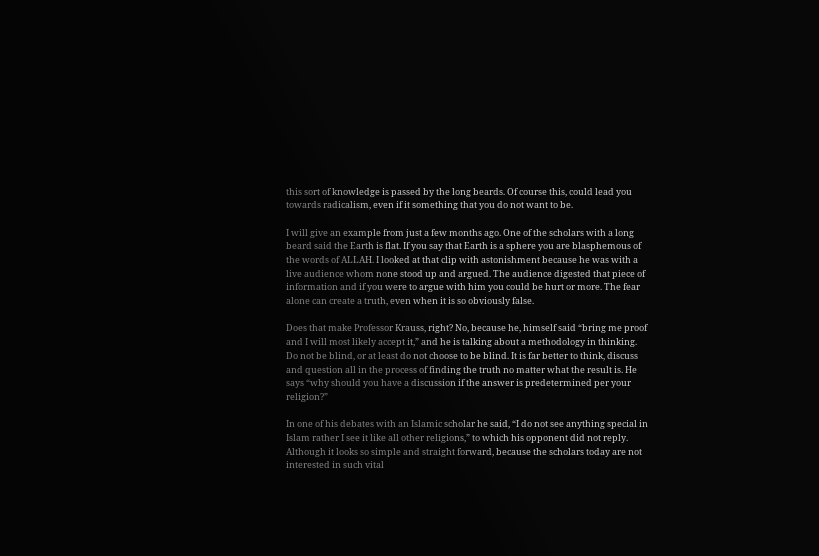this sort of knowledge is passed by the long beards. Of course this, could lead you towards radicalism, even if it something that you do not want to be.

I will give an example from just a few months ago. One of the scholars with a long beard said the Earth is flat. If you say that Earth is a sphere you are blasphemous of the words of ALLAH. I looked at that clip with astonishment because he was with a live audience whom none stood up and argued. The audience digested that piece of information and if you were to argue with him you could be hurt or more. The fear alone can create a truth, even when it is so obviously false.

Does that make Professor Krauss, right? No, because he, himself said “bring me proof and I will most likely accept it,” and he is talking about a methodology in thinking. Do not be blind, or at least do not choose to be blind. It is far better to think, discuss and question all in the process of finding the truth no matter what the result is. He says “why should you have a discussion if the answer is predetermined per your religion?”

In one of his debates with an Islamic scholar he said, “I do not see anything special in Islam rather I see it like all other religions,” to which his opponent did not reply. Although it looks so simple and straight forward, because the scholars today are not interested in such vital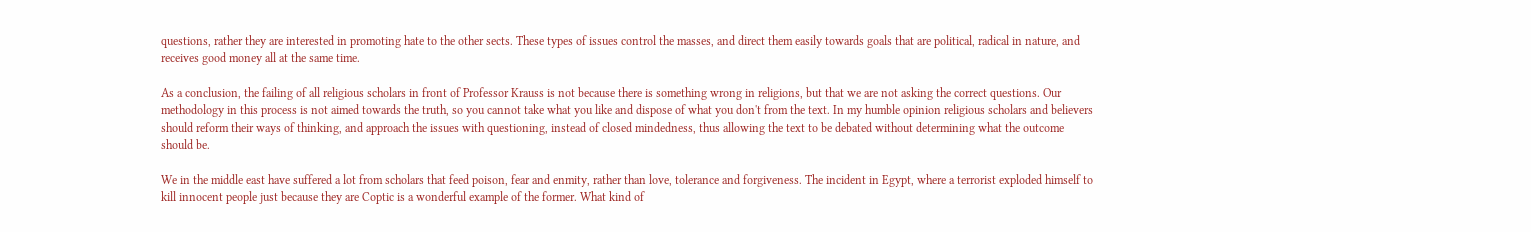questions, rather they are interested in promoting hate to the other sects. These types of issues control the masses, and direct them easily towards goals that are political, radical in nature, and receives good money all at the same time.

As a conclusion, the failing of all religious scholars in front of Professor Krauss is not because there is something wrong in religions, but that we are not asking the correct questions. Our methodology in this process is not aimed towards the truth, so you cannot take what you like and dispose of what you don't from the text. In my humble opinion religious scholars and believers should reform their ways of thinking, and approach the issues with questioning, instead of closed mindedness, thus allowing the text to be debated without determining what the outcome should be.

We in the middle east have suffered a lot from scholars that feed poison, fear and enmity, rather than love, tolerance and forgiveness. The incident in Egypt, where a terrorist exploded himself to kill innocent people just because they are Coptic is a wonderful example of the former. What kind of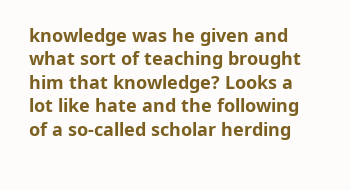knowledge was he given and what sort of teaching brought him that knowledge? Looks a lot like hate and the following of a so-called scholar herding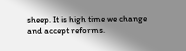sheep. It is high time we change and accept reforms.